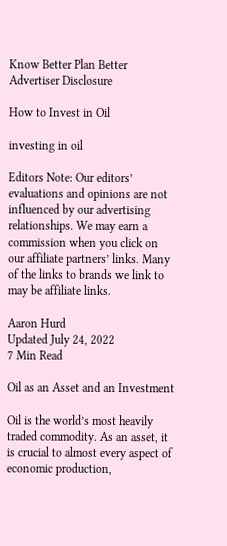Know Better Plan Better
Advertiser Disclosure

How to Invest in Oil

investing in oil

Editors Note: Our editors’ evaluations and opinions are not influenced by our advertising relationships. We may earn a commission when you click on our affiliate partners’ links. Many of the links to brands we link to may be affiliate links.

Aaron Hurd
Updated July 24, 2022
7 Min Read

Oil as an Asset and an Investment

Oil is the world’s most heavily traded commodity. As an asset, it is crucial to almost every aspect of economic production,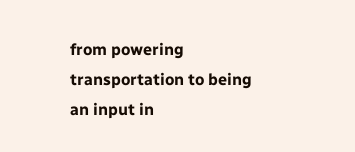from powering transportation to being an input in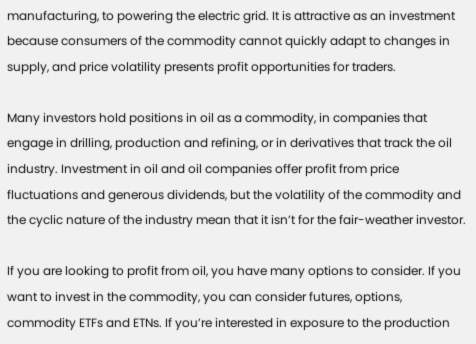manufacturing, to powering the electric grid. It is attractive as an investment because consumers of the commodity cannot quickly adapt to changes in supply, and price volatility presents profit opportunities for traders.

Many investors hold positions in oil as a commodity, in companies that engage in drilling, production and refining, or in derivatives that track the oil industry. Investment in oil and oil companies offer profit from price fluctuations and generous dividends, but the volatility of the commodity and the cyclic nature of the industry mean that it isn’t for the fair-weather investor.

If you are looking to profit from oil, you have many options to consider. If you want to invest in the commodity, you can consider futures, options, commodity ETFs and ETNs. If you’re interested in exposure to the production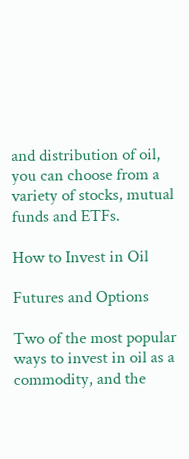and distribution of oil, you can choose from a variety of stocks, mutual funds and ETFs.

How to Invest in Oil

Futures and Options

Two of the most popular ways to invest in oil as a commodity, and the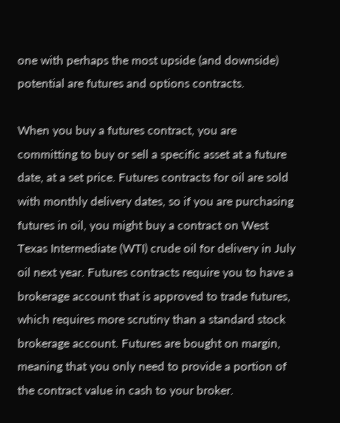one with perhaps the most upside (and downside) potential are futures and options contracts.

When you buy a futures contract, you are committing to buy or sell a specific asset at a future date, at a set price. Futures contracts for oil are sold with monthly delivery dates, so if you are purchasing futures in oil, you might buy a contract on West Texas Intermediate (WTI) crude oil for delivery in July oil next year. Futures contracts require you to have a brokerage account that is approved to trade futures, which requires more scrutiny than a standard stock brokerage account. Futures are bought on margin, meaning that you only need to provide a portion of the contract value in cash to your broker.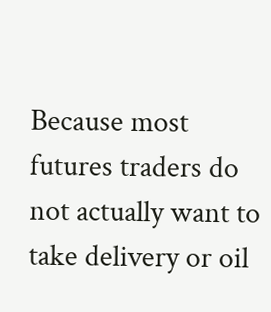Because most futures traders do not actually want to take delivery or oil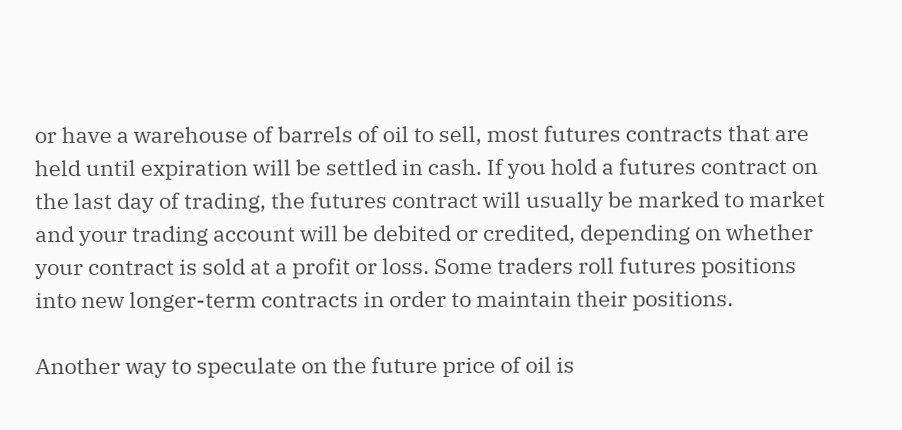or have a warehouse of barrels of oil to sell, most futures contracts that are held until expiration will be settled in cash. If you hold a futures contract on the last day of trading, the futures contract will usually be marked to market and your trading account will be debited or credited, depending on whether your contract is sold at a profit or loss. Some traders roll futures positions into new longer-term contracts in order to maintain their positions.

Another way to speculate on the future price of oil is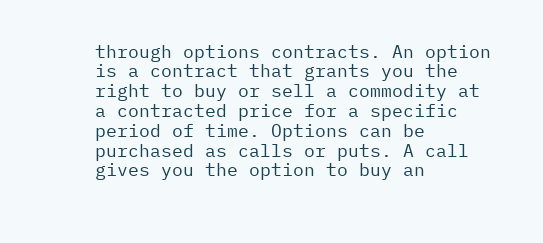through options contracts. An option is a contract that grants you the right to buy or sell a commodity at a contracted price for a specific period of time. Options can be purchased as calls or puts. A call gives you the option to buy an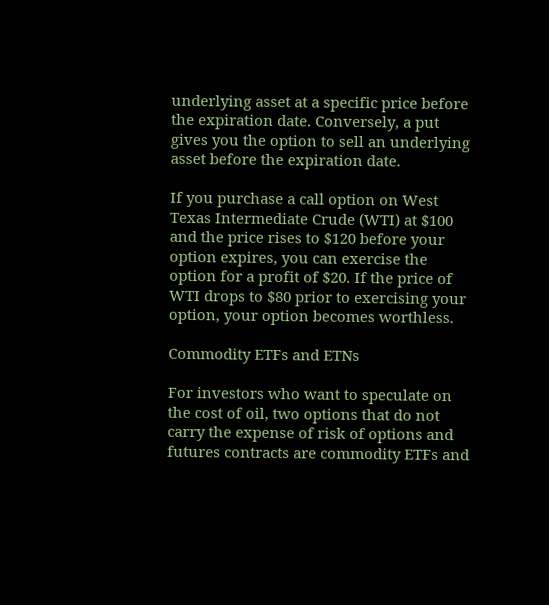underlying asset at a specific price before the expiration date. Conversely, a put gives you the option to sell an underlying asset before the expiration date.

If you purchase a call option on West Texas Intermediate Crude (WTI) at $100 and the price rises to $120 before your option expires, you can exercise the option for a profit of $20. If the price of WTI drops to $80 prior to exercising your option, your option becomes worthless.

Commodity ETFs and ETNs

For investors who want to speculate on the cost of oil, two options that do not carry the expense of risk of options and futures contracts are commodity ETFs and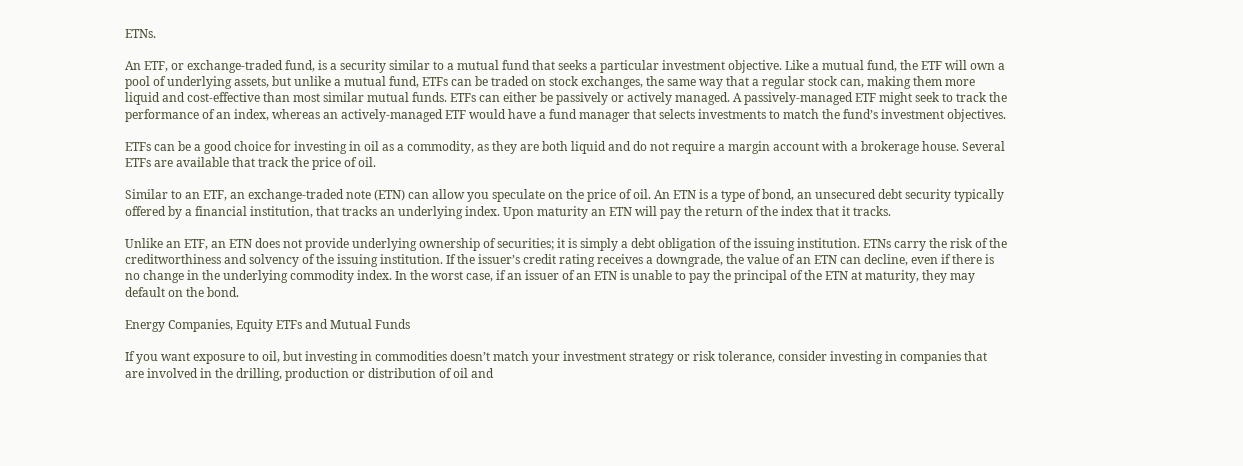ETNs.

An ETF, or exchange-traded fund, is a security similar to a mutual fund that seeks a particular investment objective. Like a mutual fund, the ETF will own a pool of underlying assets, but unlike a mutual fund, ETFs can be traded on stock exchanges, the same way that a regular stock can, making them more liquid and cost-effective than most similar mutual funds. ETFs can either be passively or actively managed. A passively-managed ETF might seek to track the performance of an index, whereas an actively-managed ETF would have a fund manager that selects investments to match the fund’s investment objectives.

ETFs can be a good choice for investing in oil as a commodity, as they are both liquid and do not require a margin account with a brokerage house. Several ETFs are available that track the price of oil.

Similar to an ETF, an exchange-traded note (ETN) can allow you speculate on the price of oil. An ETN is a type of bond, an unsecured debt security typically offered by a financial institution, that tracks an underlying index. Upon maturity an ETN will pay the return of the index that it tracks.

Unlike an ETF, an ETN does not provide underlying ownership of securities; it is simply a debt obligation of the issuing institution. ETNs carry the risk of the creditworthiness and solvency of the issuing institution. If the issuer’s credit rating receives a downgrade, the value of an ETN can decline, even if there is no change in the underlying commodity index. In the worst case, if an issuer of an ETN is unable to pay the principal of the ETN at maturity, they may default on the bond.

Energy Companies, Equity ETFs and Mutual Funds

If you want exposure to oil, but investing in commodities doesn’t match your investment strategy or risk tolerance, consider investing in companies that are involved in the drilling, production or distribution of oil and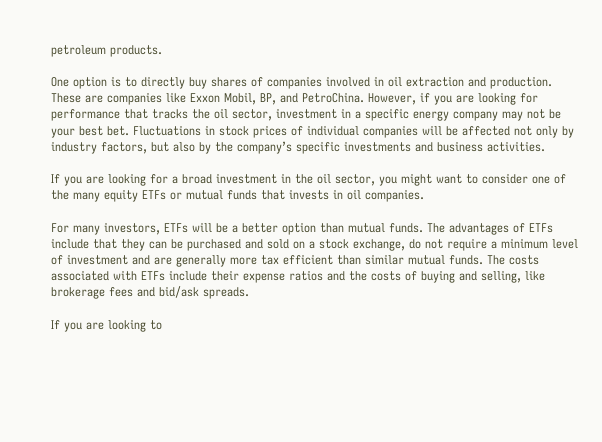petroleum products.

One option is to directly buy shares of companies involved in oil extraction and production. These are companies like Exxon Mobil, BP, and PetroChina. However, if you are looking for performance that tracks the oil sector, investment in a specific energy company may not be your best bet. Fluctuations in stock prices of individual companies will be affected not only by industry factors, but also by the company’s specific investments and business activities.

If you are looking for a broad investment in the oil sector, you might want to consider one of the many equity ETFs or mutual funds that invests in oil companies.

For many investors, ETFs will be a better option than mutual funds. The advantages of ETFs include that they can be purchased and sold on a stock exchange, do not require a minimum level of investment and are generally more tax efficient than similar mutual funds. The costs associated with ETFs include their expense ratios and the costs of buying and selling, like brokerage fees and bid/ask spreads.

If you are looking to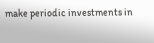make periodic investments in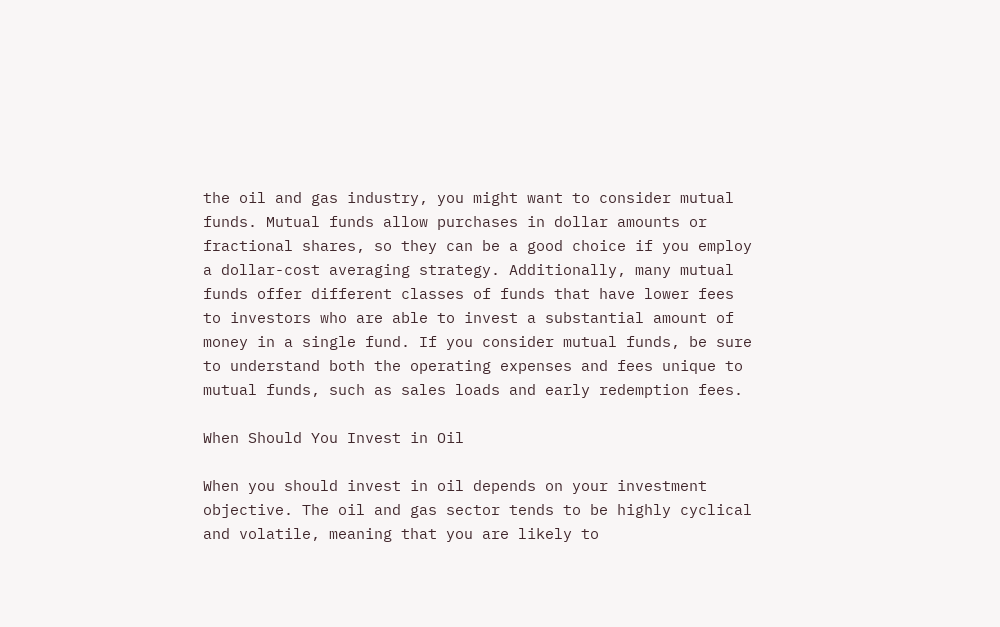the oil and gas industry, you might want to consider mutual funds. Mutual funds allow purchases in dollar amounts or fractional shares, so they can be a good choice if you employ a dollar-cost averaging strategy. Additionally, many mutual funds offer different classes of funds that have lower fees to investors who are able to invest a substantial amount of money in a single fund. If you consider mutual funds, be sure to understand both the operating expenses and fees unique to mutual funds, such as sales loads and early redemption fees.

When Should You Invest in Oil

When you should invest in oil depends on your investment objective. The oil and gas sector tends to be highly cyclical and volatile, meaning that you are likely to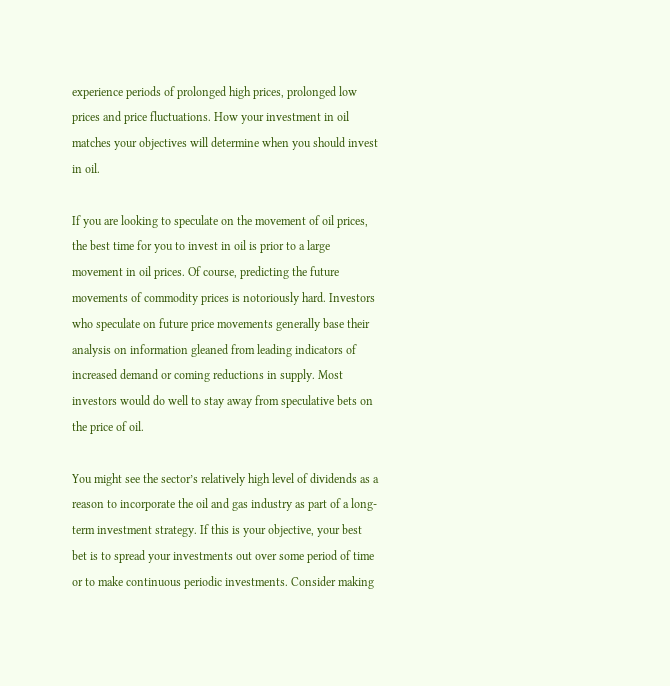experience periods of prolonged high prices, prolonged low prices and price fluctuations. How your investment in oil matches your objectives will determine when you should invest in oil.

If you are looking to speculate on the movement of oil prices, the best time for you to invest in oil is prior to a large movement in oil prices. Of course, predicting the future movements of commodity prices is notoriously hard. Investors who speculate on future price movements generally base their analysis on information gleaned from leading indicators of increased demand or coming reductions in supply. Most investors would do well to stay away from speculative bets on the price of oil.

You might see the sector’s relatively high level of dividends as a reason to incorporate the oil and gas industry as part of a long-term investment strategy. If this is your objective, your best bet is to spread your investments out over some period of time or to make continuous periodic investments. Consider making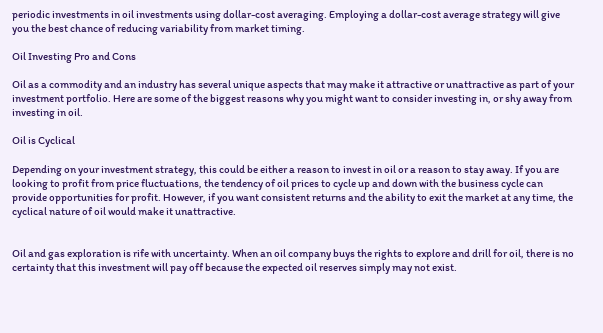periodic investments in oil investments using dollar-cost averaging. Employing a dollar-cost average strategy will give you the best chance of reducing variability from market timing.

Oil Investing Pro and Cons

Oil as a commodity and an industry has several unique aspects that may make it attractive or unattractive as part of your investment portfolio. Here are some of the biggest reasons why you might want to consider investing in, or shy away from investing in oil.

Oil is Cyclical

Depending on your investment strategy, this could be either a reason to invest in oil or a reason to stay away. If you are looking to profit from price fluctuations, the tendency of oil prices to cycle up and down with the business cycle can provide opportunities for profit. However, if you want consistent returns and the ability to exit the market at any time, the cyclical nature of oil would make it unattractive.


Oil and gas exploration is rife with uncertainty. When an oil company buys the rights to explore and drill for oil, there is no certainty that this investment will pay off because the expected oil reserves simply may not exist.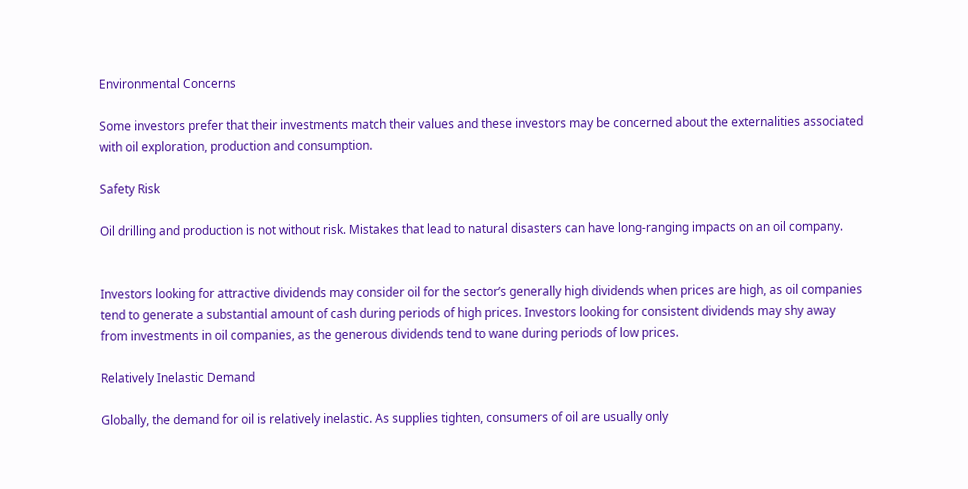Environmental Concerns

Some investors prefer that their investments match their values and these investors may be concerned about the externalities associated with oil exploration, production and consumption.

Safety Risk

Oil drilling and production is not without risk. Mistakes that lead to natural disasters can have long-ranging impacts on an oil company.


Investors looking for attractive dividends may consider oil for the sector’s generally high dividends when prices are high, as oil companies tend to generate a substantial amount of cash during periods of high prices. Investors looking for consistent dividends may shy away from investments in oil companies, as the generous dividends tend to wane during periods of low prices.

Relatively Inelastic Demand

Globally, the demand for oil is relatively inelastic. As supplies tighten, consumers of oil are usually only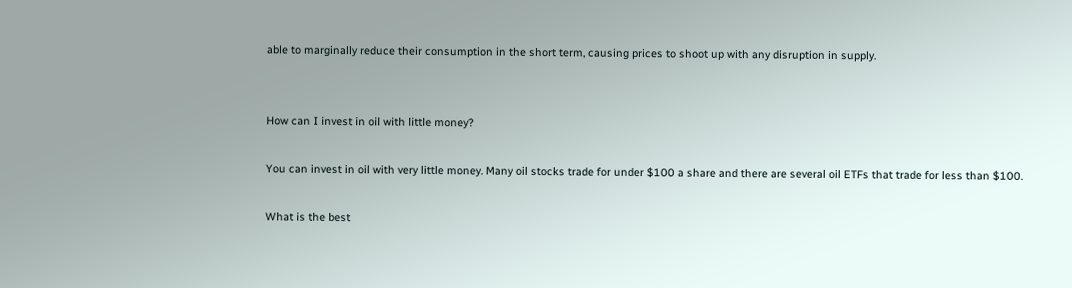able to marginally reduce their consumption in the short term, causing prices to shoot up with any disruption in supply.


How can I invest in oil with little money?

You can invest in oil with very little money. Many oil stocks trade for under $100 a share and there are several oil ETFs that trade for less than $100.

What is the best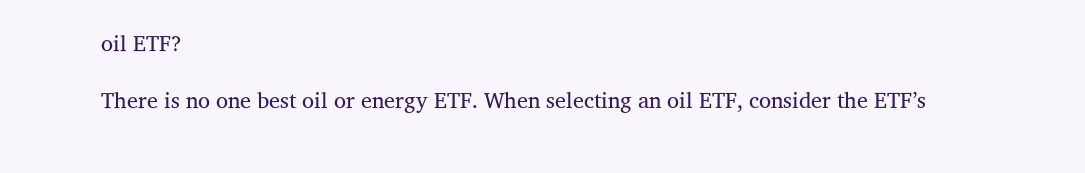oil ETF?

There is no one best oil or energy ETF. When selecting an oil ETF, consider the ETF’s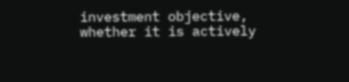investment objective, whether it is actively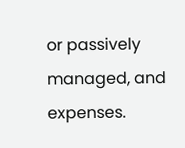or passively managed, and expenses.